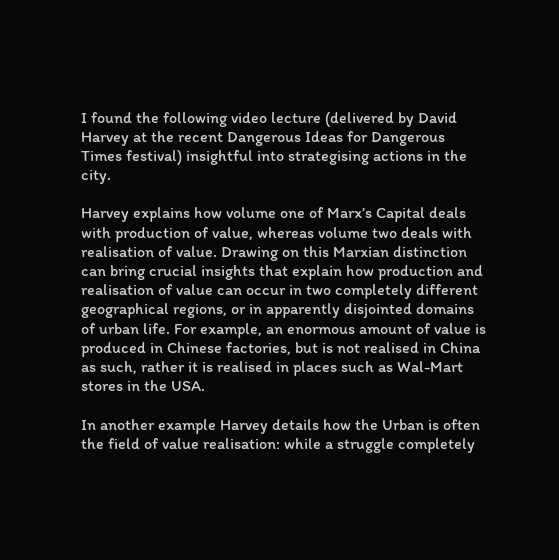I found the following video lecture (delivered by David Harvey at the recent Dangerous Ideas for Dangerous Times festival) insightful into strategising actions in the city.

Harvey explains how volume one of Marx’s Capital deals with production of value, whereas volume two deals with realisation of value. Drawing on this Marxian distinction can bring crucial insights that explain how production and realisation of value can occur in two completely different geographical regions, or in apparently disjointed domains of urban life. For example, an enormous amount of value is produced in Chinese factories, but is not realised in China as such, rather it is realised in places such as Wal-Mart stores in the USA.

In another example Harvey details how the Urban is often the field of value realisation: while a struggle completely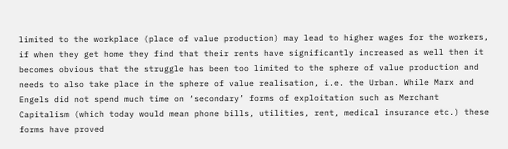limited to the workplace (place of value production) may lead to higher wages for the workers, if when they get home they find that their rents have significantly increased as well then it becomes obvious that the struggle has been too limited to the sphere of value production and needs to also take place in the sphere of value realisation, i.e. the Urban. While Marx and Engels did not spend much time on ‘secondary’ forms of exploitation such as Merchant Capitalism (which today would mean phone bills, utilities, rent, medical insurance etc.) these forms have proved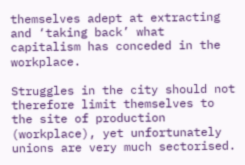themselves adept at extracting and ‘taking back’ what capitalism has conceded in the workplace.

Struggles in the city should not therefore limit themselves to the site of production (workplace), yet unfortunately unions are very much sectorised.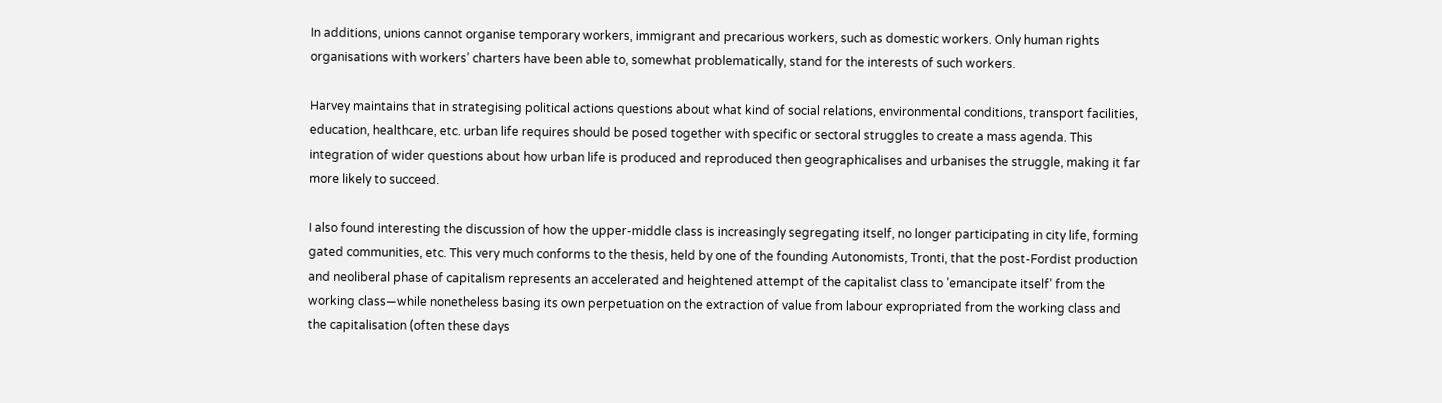In additions, unions cannot organise temporary workers, immigrant and precarious workers, such as domestic workers. Only human rights organisations with workers’ charters have been able to, somewhat problematically, stand for the interests of such workers.

Harvey maintains that in strategising political actions questions about what kind of social relations, environmental conditions, transport facilities, education, healthcare, etc. urban life requires should be posed together with specific or sectoral struggles to create a mass agenda. This integration of wider questions about how urban life is produced and reproduced then geographicalises and urbanises the struggle, making it far more likely to succeed.

I also found interesting the discussion of how the upper-middle class is increasingly segregating itself, no longer participating in city life, forming gated communities, etc. This very much conforms to the thesis, held by one of the founding Autonomists, Tronti, that the post-Fordist production and neoliberal phase of capitalism represents an accelerated and heightened attempt of the capitalist class to ’emancipate itself’ from the working class—while nonetheless basing its own perpetuation on the extraction of value from labour expropriated from the working class and the capitalisation (often these days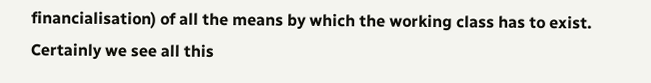financialisation) of all the means by which the working class has to exist. Certainly we see all this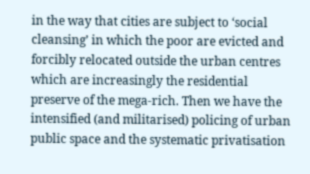in the way that cities are subject to ‘social cleansing’ in which the poor are evicted and forcibly relocated outside the urban centres which are increasingly the residential preserve of the mega-rich. Then we have the intensified (and militarised) policing of urban public space and the systematic privatisation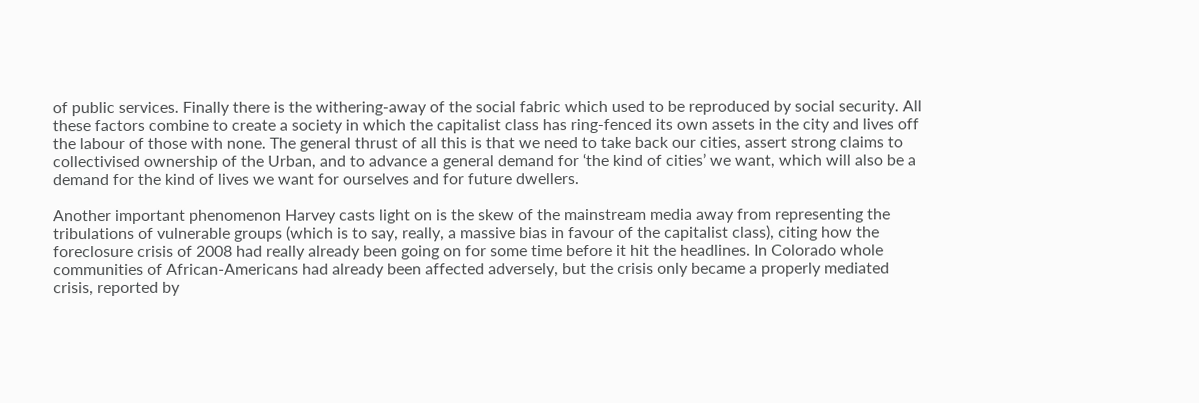of public services. Finally there is the withering-away of the social fabric which used to be reproduced by social security. All these factors combine to create a society in which the capitalist class has ring-fenced its own assets in the city and lives off the labour of those with none. The general thrust of all this is that we need to take back our cities, assert strong claims to collectivised ownership of the Urban, and to advance a general demand for ‘the kind of cities’ we want, which will also be a demand for the kind of lives we want for ourselves and for future dwellers.

Another important phenomenon Harvey casts light on is the skew of the mainstream media away from representing the tribulations of vulnerable groups (which is to say, really, a massive bias in favour of the capitalist class), citing how the foreclosure crisis of 2008 had really already been going on for some time before it hit the headlines. In Colorado whole communities of African-Americans had already been affected adversely, but the crisis only became a properly mediated crisis, reported by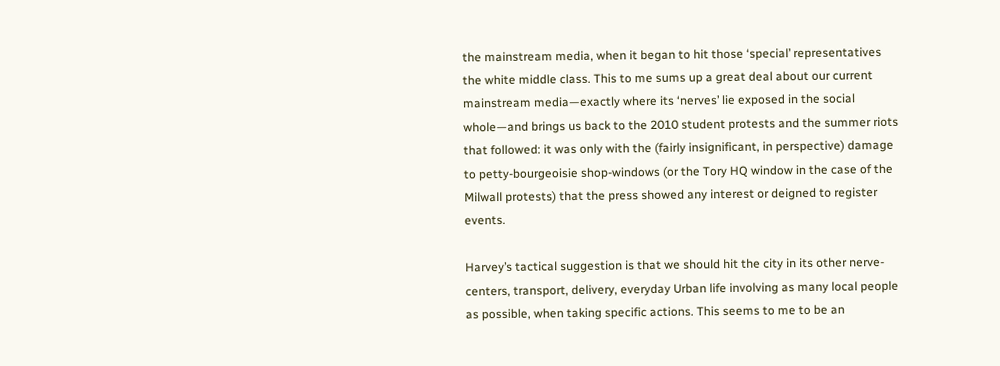the mainstream media, when it began to hit those ‘special’ representatives the white middle class. This to me sums up a great deal about our current mainstream media—exactly where its ‘nerves’ lie exposed in the social whole—and brings us back to the 2010 student protests and the summer riots that followed: it was only with the (fairly insignificant, in perspective) damage to petty-bourgeoisie shop-windows (or the Tory HQ window in the case of the Milwall protests) that the press showed any interest or deigned to register events.

Harvey’s tactical suggestion is that we should hit the city in its other nerve-centers, transport, delivery, everyday Urban life involving as many local people as possible, when taking specific actions. This seems to me to be an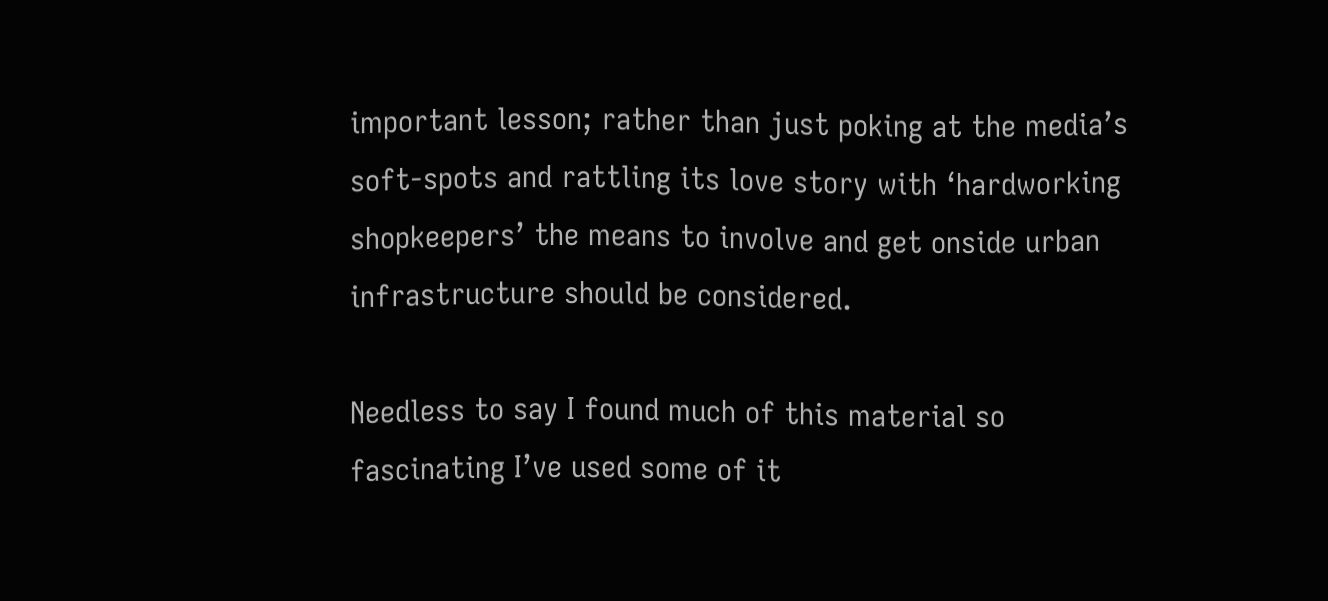important lesson; rather than just poking at the media’s soft-spots and rattling its love story with ‘hardworking shopkeepers’ the means to involve and get onside urban infrastructure should be considered.

Needless to say I found much of this material so fascinating I’ve used some of it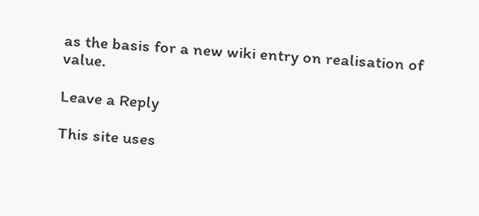as the basis for a new wiki entry on realisation of value.

Leave a Reply

This site uses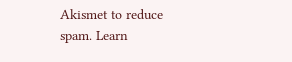Akismet to reduce spam. Learn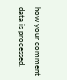how your comment data is processed.